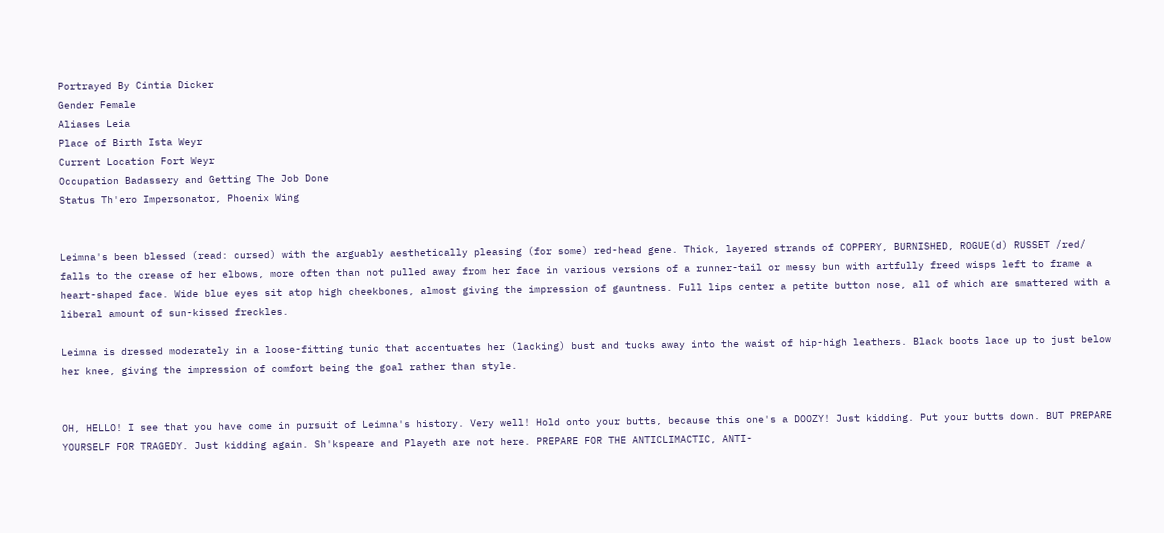Portrayed By Cintia Dicker
Gender Female
Aliases Leia
Place of Birth Ista Weyr
Current Location Fort Weyr
Occupation Badassery and Getting The Job Done
Status Th'ero Impersonator, Phoenix Wing


Leimna's been blessed (read: cursed) with the arguably aesthetically pleasing (for some) red-head gene. Thick, layered strands of COPPERY, BURNISHED, ROGUE(d) RUSSET /red/ falls to the crease of her elbows, more often than not pulled away from her face in various versions of a runner-tail or messy bun with artfully freed wisps left to frame a heart-shaped face. Wide blue eyes sit atop high cheekbones, almost giving the impression of gauntness. Full lips center a petite button nose, all of which are smattered with a liberal amount of sun-kissed freckles.

Leimna is dressed moderately in a loose-fitting tunic that accentuates her (lacking) bust and tucks away into the waist of hip-high leathers. Black boots lace up to just below her knee, giving the impression of comfort being the goal rather than style.


OH, HELLO! I see that you have come in pursuit of Leimna's history. Very well! Hold onto your butts, because this one's a DOOZY! Just kidding. Put your butts down. BUT PREPARE YOURSELF FOR TRAGEDY. Just kidding again. Sh'kspeare and Playeth are not here. PREPARE FOR THE ANTICLIMACTIC, ANTI-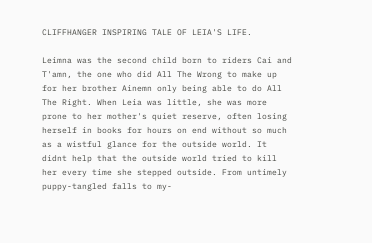CLIFFHANGER INSPIRING TALE OF LEIA'S LIFE.

Leimna was the second child born to riders Cai and T'amn, the one who did All The Wrong to make up for her brother Ainemn only being able to do All The Right. When Leia was little, she was more prone to her mother's quiet reserve, often losing herself in books for hours on end without so much as a wistful glance for the outside world. It didnt help that the outside world tried to kill her every time she stepped outside. From untimely puppy-tangled falls to my-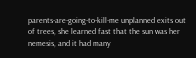parents-are-going-to-kill-me unplanned exits out of trees, she learned fast that the sun was her nemesis, and it had many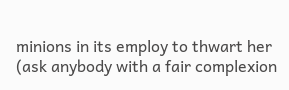minions in its employ to thwart her (ask anybody with a fair complexion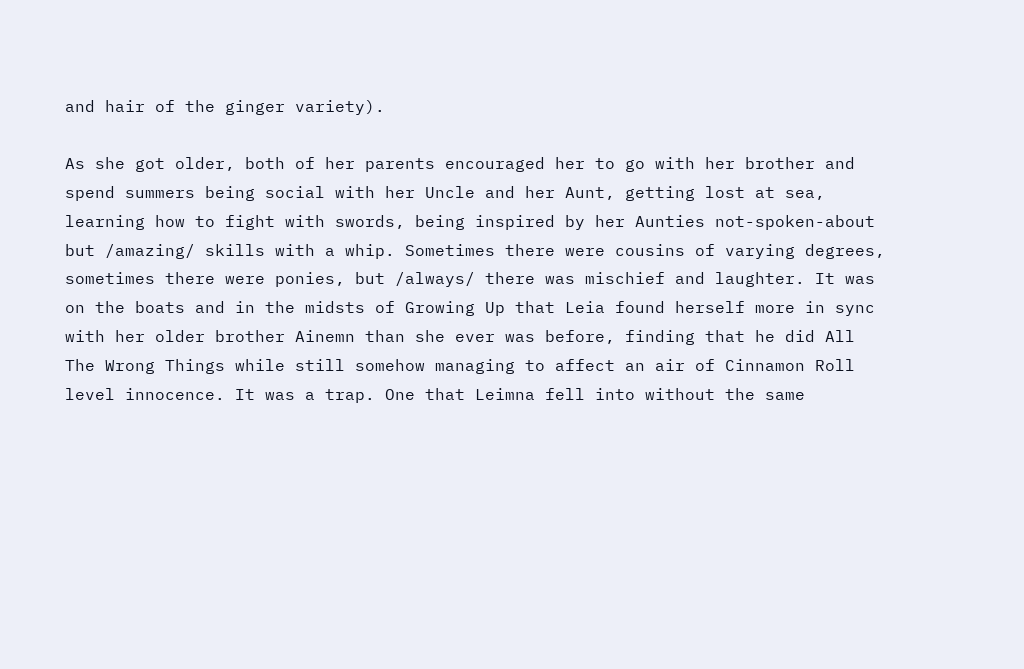and hair of the ginger variety).

As she got older, both of her parents encouraged her to go with her brother and spend summers being social with her Uncle and her Aunt, getting lost at sea, learning how to fight with swords, being inspired by her Aunties not-spoken-about but /amazing/ skills with a whip. Sometimes there were cousins of varying degrees, sometimes there were ponies, but /always/ there was mischief and laughter. It was on the boats and in the midsts of Growing Up that Leia found herself more in sync with her older brother Ainemn than she ever was before, finding that he did All The Wrong Things while still somehow managing to affect an air of Cinnamon Roll level innocence. It was a trap. One that Leimna fell into without the same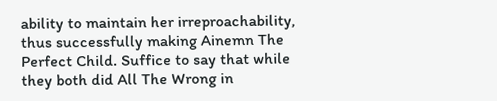ability to maintain her irreproachability, thus successfully making Ainemn The Perfect Child. Suffice to say that while they both did All The Wrong in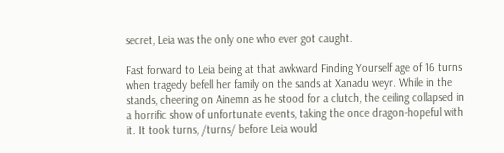secret, Leia was the only one who ever got caught.

Fast forward to Leia being at that awkward Finding Yourself age of 16 turns when tragedy befell her family on the sands at Xanadu weyr. While in the stands, cheering on Ainemn as he stood for a clutch, the ceiling collapsed in a horrific show of unfortunate events, taking the once dragon-hopeful with it. It took turns, /turns/ before Leia would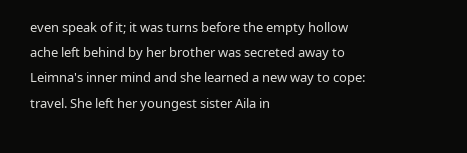even speak of it; it was turns before the empty hollow ache left behind by her brother was secreted away to Leimna's inner mind and she learned a new way to cope: travel. She left her youngest sister Aila in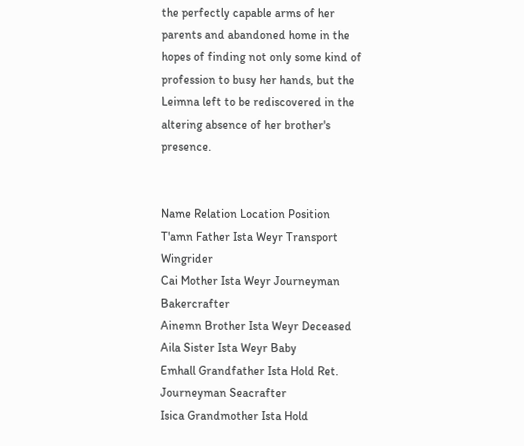the perfectly capable arms of her parents and abandoned home in the hopes of finding not only some kind of profession to busy her hands, but the Leimna left to be rediscovered in the altering absence of her brother's presence.


Name Relation Location Position
T'amn Father Ista Weyr Transport Wingrider
Cai Mother Ista Weyr Journeyman Bakercrafter
Ainemn Brother Ista Weyr Deceased
Aila Sister Ista Weyr Baby
Emhall Grandfather Ista Hold Ret. Journeyman Seacrafter
Isica Grandmother Ista Hold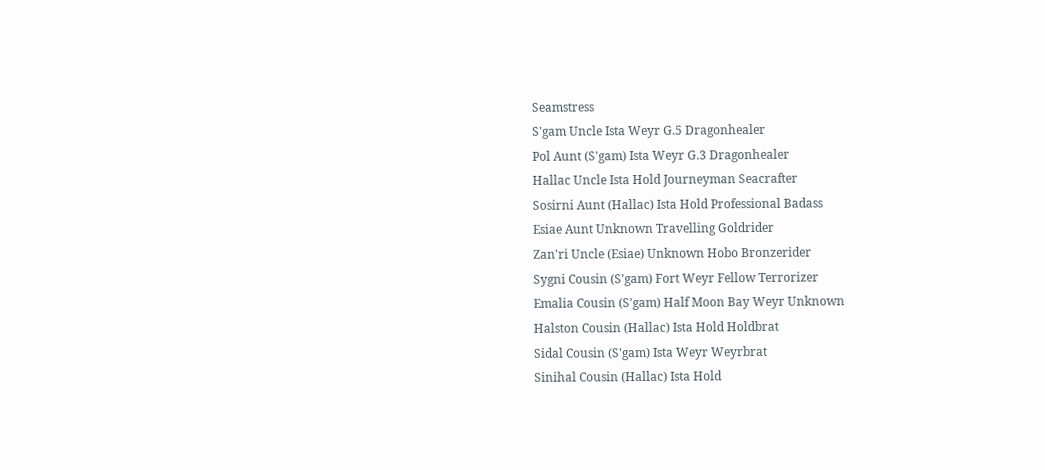Seamstress
S'gam Uncle Ista Weyr G.5 Dragonhealer
Pol Aunt (S'gam) Ista Weyr G.3 Dragonhealer
Hallac Uncle Ista Hold Journeyman Seacrafter
Sosirni Aunt (Hallac) Ista Hold Professional Badass
Esiae Aunt Unknown Travelling Goldrider
Zan'ri Uncle (Esiae) Unknown Hobo Bronzerider
Sygni Cousin (S'gam) Fort Weyr Fellow Terrorizer
Emalia Cousin (S'gam) Half Moon Bay Weyr Unknown
Halston Cousin (Hallac) Ista Hold Holdbrat
Sidal Cousin (S'gam) Ista Weyr Weyrbrat
Sinihal Cousin (Hallac) Ista Hold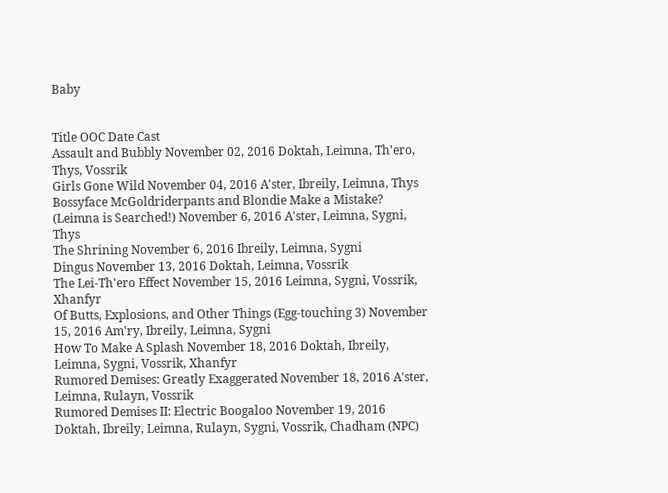Baby


Title OOC Date Cast
Assault and Bubbly November 02, 2016 Doktah, Leimna, Th'ero, Thys, Vossrik
Girls Gone Wild November 04, 2016 A'ster, Ibreily, Leimna, Thys
Bossyface McGoldriderpants and Blondie Make a Mistake? (Leimna is Searched!) November 6, 2016 A'ster, Leimna, Sygni, Thys
The Shrining November 6, 2016 Ibreily, Leimna, Sygni
Dingus November 13, 2016 Doktah, Leimna, Vossrik
The Lei-Th'ero Effect November 15, 2016 Leimna, Sygni, Vossrik, Xhanfyr
Of Butts, Explosions, and Other Things (Egg-touching 3) November 15, 2016 Am'ry, Ibreily, Leimna, Sygni
How To Make A Splash November 18, 2016 Doktah, Ibreily, Leimna, Sygni, Vossrik, Xhanfyr
Rumored Demises: Greatly Exaggerated November 18, 2016 A'ster, Leimna, Rulayn, Vossrik
Rumored Demises II: Electric Boogaloo November 19, 2016 Doktah, Ibreily, Leimna, Rulayn, Sygni, Vossrik, Chadham (NPC)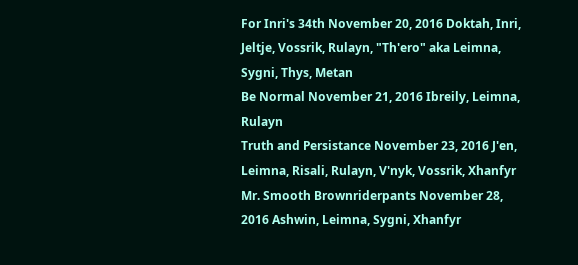For Inri's 34th November 20, 2016 Doktah, Inri, Jeltje, Vossrik, Rulayn, "Th'ero" aka Leimna, Sygni, Thys, Metan
Be Normal November 21, 2016 Ibreily, Leimna, Rulayn
Truth and Persistance November 23, 2016 J'en, Leimna, Risali, Rulayn, V'nyk, Vossrik, Xhanfyr
Mr. Smooth Brownriderpants November 28, 2016 Ashwin, Leimna, Sygni, Xhanfyr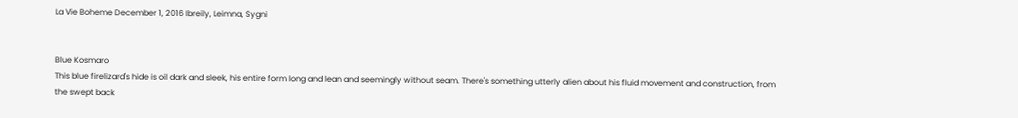La Vie Boheme December 1, 2016 Ibreily, Leimna, Sygni


Blue Kosmaro
This blue firelizard's hide is oil dark and sleek, his entire form long and lean and seemingly without seam. There's something utterly alien about his fluid movement and construction, from the swept back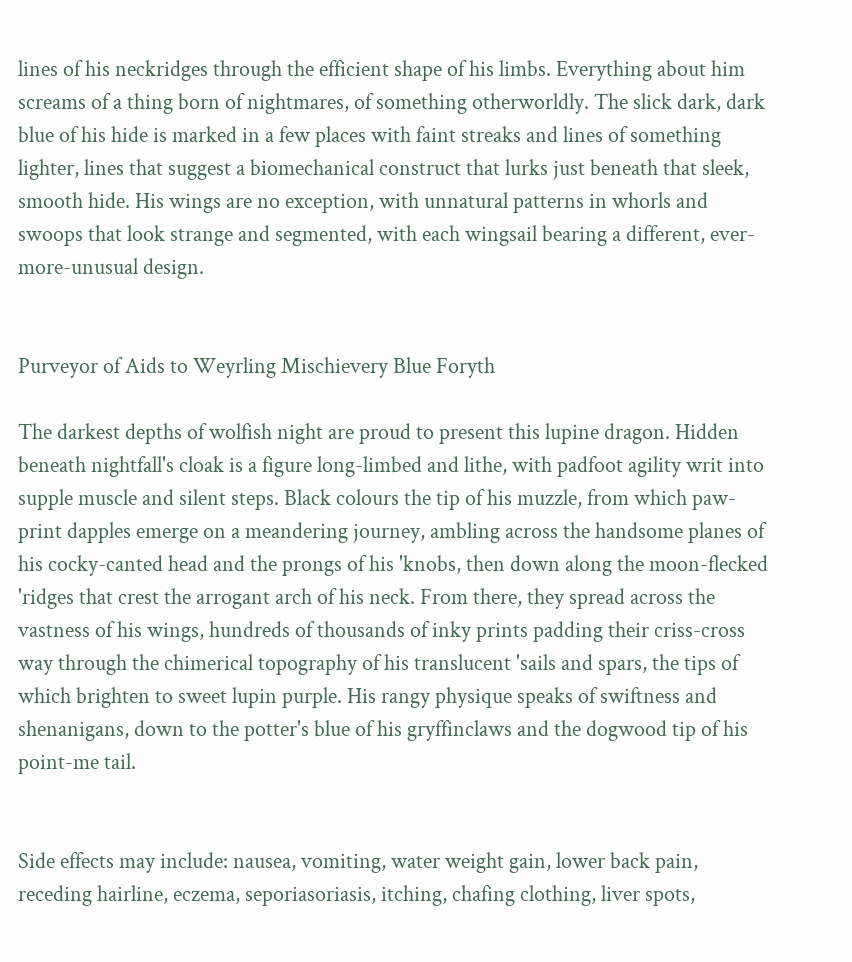lines of his neckridges through the efficient shape of his limbs. Everything about him screams of a thing born of nightmares, of something otherworldly. The slick dark, dark blue of his hide is marked in a few places with faint streaks and lines of something lighter, lines that suggest a biomechanical construct that lurks just beneath that sleek, smooth hide. His wings are no exception, with unnatural patterns in whorls and swoops that look strange and segmented, with each wingsail bearing a different, ever-more-unusual design.


Purveyor of Aids to Weyrling Mischievery Blue Foryth

The darkest depths of wolfish night are proud to present this lupine dragon. Hidden beneath nightfall's cloak is a figure long-limbed and lithe, with padfoot agility writ into supple muscle and silent steps. Black colours the tip of his muzzle, from which paw-print dapples emerge on a meandering journey, ambling across the handsome planes of his cocky-canted head and the prongs of his 'knobs, then down along the moon-flecked 'ridges that crest the arrogant arch of his neck. From there, they spread across the vastness of his wings, hundreds of thousands of inky prints padding their criss-cross way through the chimerical topography of his translucent 'sails and spars, the tips of which brighten to sweet lupin purple. His rangy physique speaks of swiftness and shenanigans, down to the potter's blue of his gryffinclaws and the dogwood tip of his point-me tail.


Side effects may include: nausea, vomiting, water weight gain, lower back pain, receding hairline, eczema, seporiasoriasis, itching, chafing clothing, liver spots,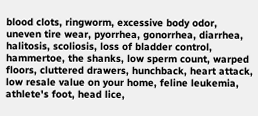blood clots, ringworm, excessive body odor, uneven tire wear, pyorrhea, gonorrhea, diarrhea, halitosis, scoliosis, loss of bladder control, hammertoe, the shanks, low sperm count, warped floors, cluttered drawers, hunchback, heart attack, low resale value on your home, feline leukemia, athlete's foot, head lice,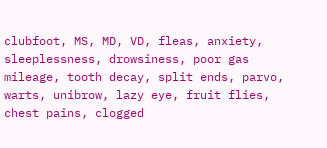clubfoot, MS, MD, VD, fleas, anxiety, sleeplessness, drowsiness, poor gas mileage, tooth decay, split ends, parvo, warts, unibrow, lazy eye, fruit flies, chest pains, clogged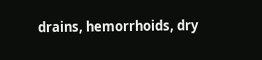drains, hemorrhoids, dry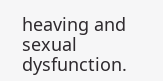heaving and sexual dysfunction.